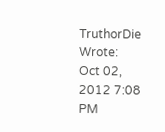TruthorDie Wrote:
Oct 02, 2012 7:08 PM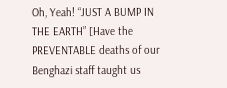Oh, Yeah! “JUST A BUMP IN THE EARTH” [Have the PREVENTABLE deaths of our Benghazi staff taught us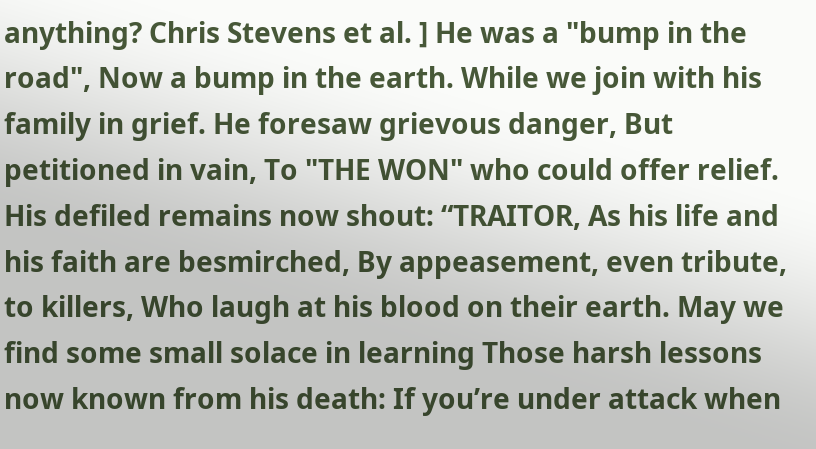anything? Chris Stevens et al. ] He was a "bump in the road", Now a bump in the earth. While we join with his family in grief. He foresaw grievous danger, But petitioned in vain, To "THE WON" who could offer relief. His defiled remains now shout: “TRAITOR, As his life and his faith are besmirched, By appeasement, even tribute, to killers, Who laugh at his blood on their earth. May we find some small solace in learning Those harsh lessons now known from his death: If you’re under attack when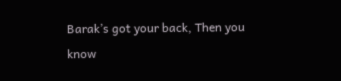Barak’s got your back, Then you know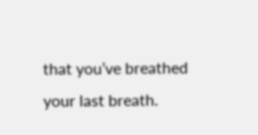that you’ve breathed your last breath.